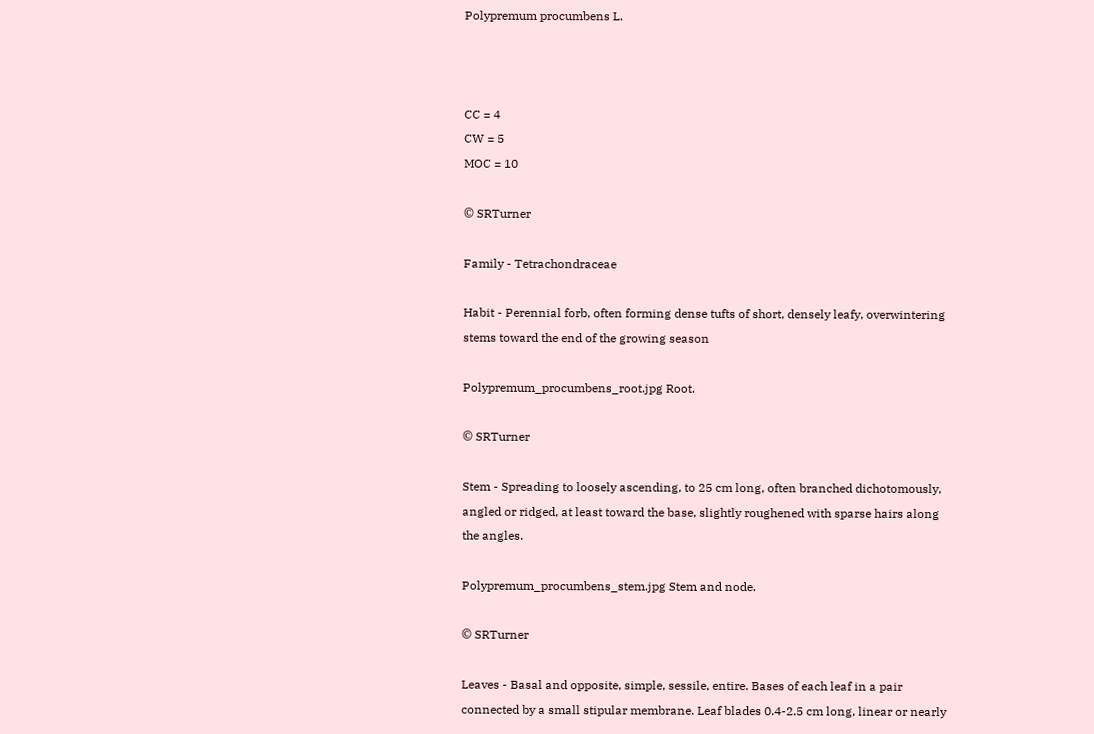Polypremum procumbens L.



CC = 4
CW = 5
MOC = 10

© SRTurner

Family - Tetrachondraceae

Habit - Perennial forb, often forming dense tufts of short, densely leafy, overwintering stems toward the end of the growing season

Polypremum_procumbens_root.jpg Root.

© SRTurner

Stem - Spreading to loosely ascending, to 25 cm long, often branched dichotomously, angled or ridged, at least toward the base, slightly roughened with sparse hairs along the angles.

Polypremum_procumbens_stem.jpg Stem and node.

© SRTurner

Leaves - Basal and opposite, simple, sessile, entire. Bases of each leaf in a pair connected by a small stipular membrane. Leaf blades 0.4-2.5 cm long, linear or nearly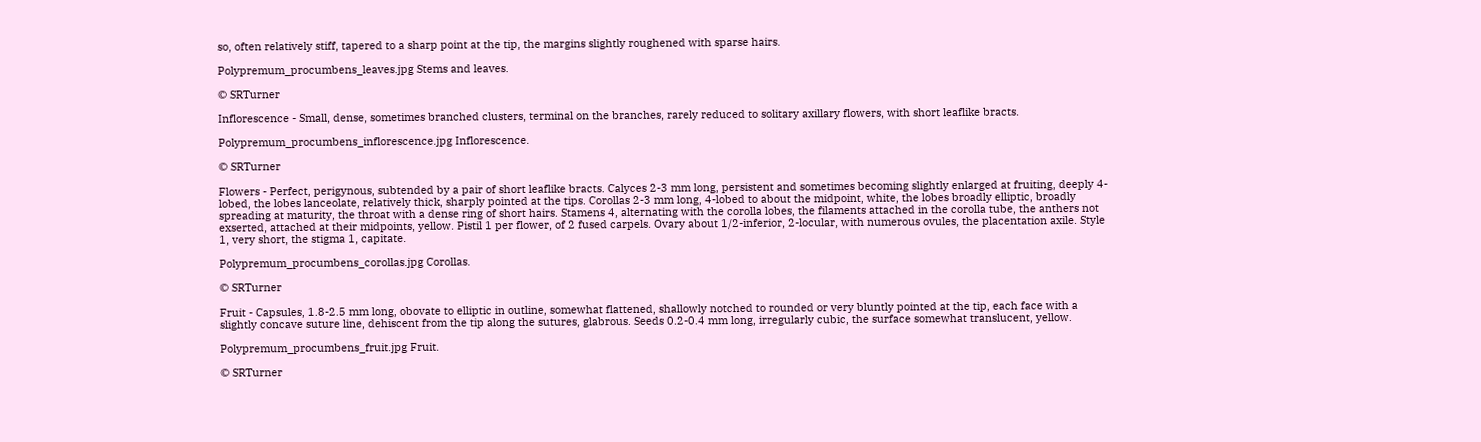so, often relatively stiff, tapered to a sharp point at the tip, the margins slightly roughened with sparse hairs.

Polypremum_procumbens_leaves.jpg Stems and leaves.

© SRTurner

Inflorescence - Small, dense, sometimes branched clusters, terminal on the branches, rarely reduced to solitary axillary flowers, with short leaflike bracts.

Polypremum_procumbens_inflorescence.jpg Inflorescence.

© SRTurner

Flowers - Perfect, perigynous, subtended by a pair of short leaflike bracts. Calyces 2-3 mm long, persistent and sometimes becoming slightly enlarged at fruiting, deeply 4-lobed, the lobes lanceolate, relatively thick, sharply pointed at the tips. Corollas 2-3 mm long, 4-lobed to about the midpoint, white, the lobes broadly elliptic, broadly spreading at maturity, the throat with a dense ring of short hairs. Stamens 4, alternating with the corolla lobes, the filaments attached in the corolla tube, the anthers not exserted, attached at their midpoints, yellow. Pistil 1 per flower, of 2 fused carpels. Ovary about 1/2-inferior, 2-locular, with numerous ovules, the placentation axile. Style 1, very short, the stigma 1, capitate.

Polypremum_procumbens_corollas.jpg Corollas.

© SRTurner

Fruit - Capsules, 1.8-2.5 mm long, obovate to elliptic in outline, somewhat flattened, shallowly notched to rounded or very bluntly pointed at the tip, each face with a slightly concave suture line, dehiscent from the tip along the sutures, glabrous. Seeds 0.2-0.4 mm long, irregularly cubic, the surface somewhat translucent, yellow.

Polypremum_procumbens_fruit.jpg Fruit.

© SRTurner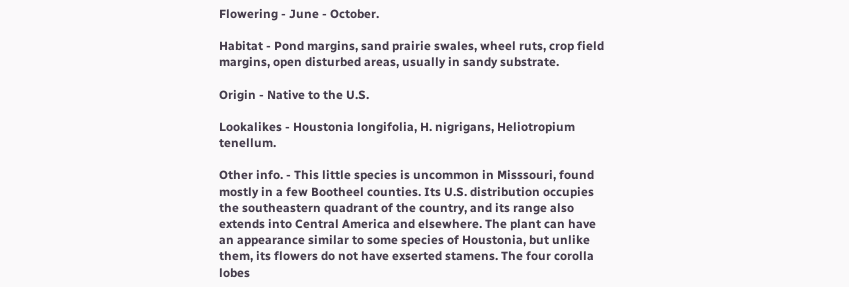Flowering - June - October.

Habitat - Pond margins, sand prairie swales, wheel ruts, crop field margins, open disturbed areas, usually in sandy substrate.

Origin - Native to the U.S.

Lookalikes - Houstonia longifolia, H. nigrigans, Heliotropium tenellum.

Other info. - This little species is uncommon in Misssouri, found mostly in a few Bootheel counties. Its U.S. distribution occupies the southeastern quadrant of the country, and its range also extends into Central America and elsewhere. The plant can have an appearance similar to some species of Houstonia, but unlike them, its flowers do not have exserted stamens. The four corolla lobes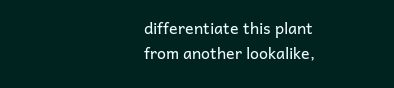differentiate this plant from another lookalike,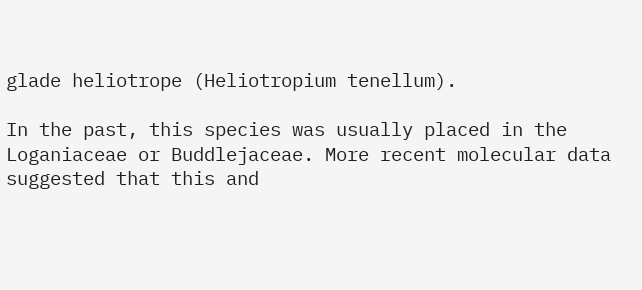glade heliotrope (Heliotropium tenellum).

In the past, this species was usually placed in the Loganiaceae or Buddlejaceae. More recent molecular data suggested that this and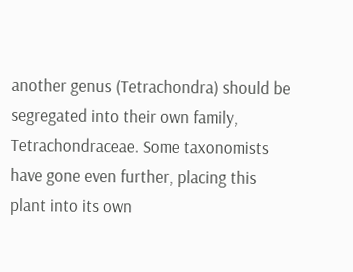another genus (Tetrachondra) should be segregated into their own family, Tetrachondraceae. Some taxonomists have gone even further, placing this plant into its own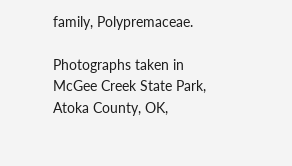family, Polypremaceae.

Photographs taken in McGee Creek State Park, Atoka County, OK,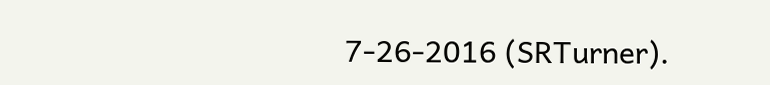7-26-2016 (SRTurner).